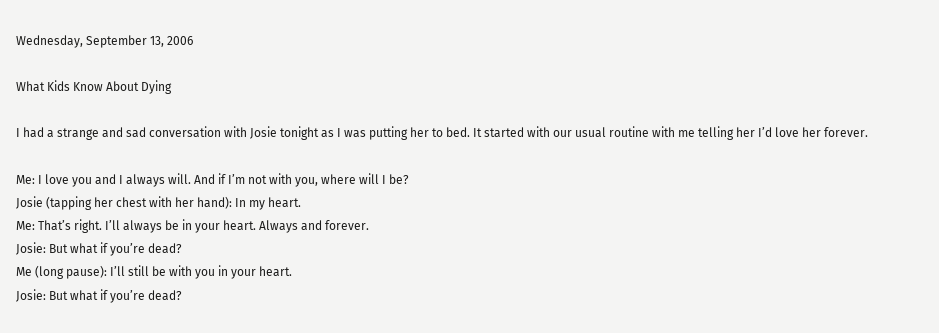Wednesday, September 13, 2006

What Kids Know About Dying

I had a strange and sad conversation with Josie tonight as I was putting her to bed. It started with our usual routine with me telling her I’d love her forever.

Me: I love you and I always will. And if I’m not with you, where will I be?
Josie (tapping her chest with her hand): In my heart.
Me: That’s right. I’ll always be in your heart. Always and forever.
Josie: But what if you’re dead?
Me (long pause): I’ll still be with you in your heart.
Josie: But what if you’re dead?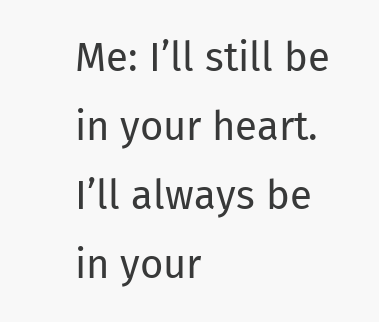Me: I’ll still be in your heart. I’ll always be in your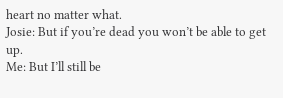heart no matter what.
Josie: But if you’re dead you won’t be able to get up.
Me: But I’ll still be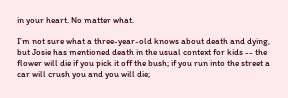in your heart. No matter what.

I’m not sure what a three-year-old knows about death and dying, but Josie has mentioned death in the usual context for kids -- the flower will die if you pick it off the bush; if you run into the street a car will crush you and you will die;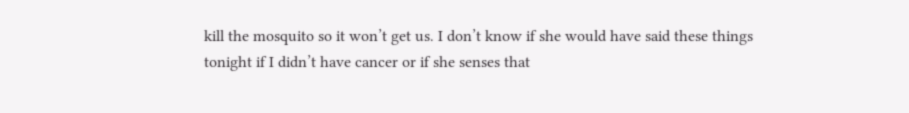kill the mosquito so it won’t get us. I don’t know if she would have said these things tonight if I didn’t have cancer or if she senses that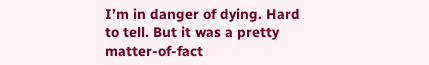I’m in danger of dying. Hard to tell. But it was a pretty matter-of-fact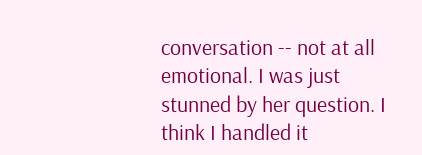conversation -- not at all emotional. I was just stunned by her question. I think I handled it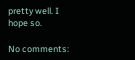pretty well. I hope so.

No comments: